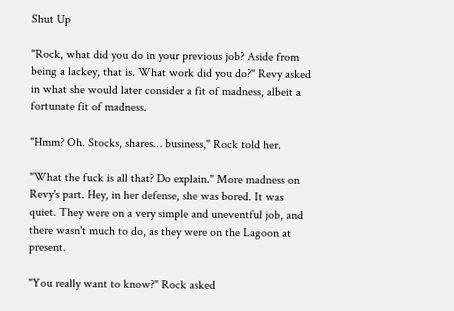Shut Up

"Rock, what did you do in your previous job? Aside from being a lackey, that is. What work did you do?" Revy asked in what she would later consider a fit of madness, albeit a fortunate fit of madness.

"Hmm? Oh. Stocks, shares… business," Rock told her.

"What the fuck is all that? Do explain." More madness on Revy's part. Hey, in her defense, she was bored. It was quiet. They were on a very simple and uneventful job, and there wasn't much to do, as they were on the Lagoon at present.

"You really want to know?" Rock asked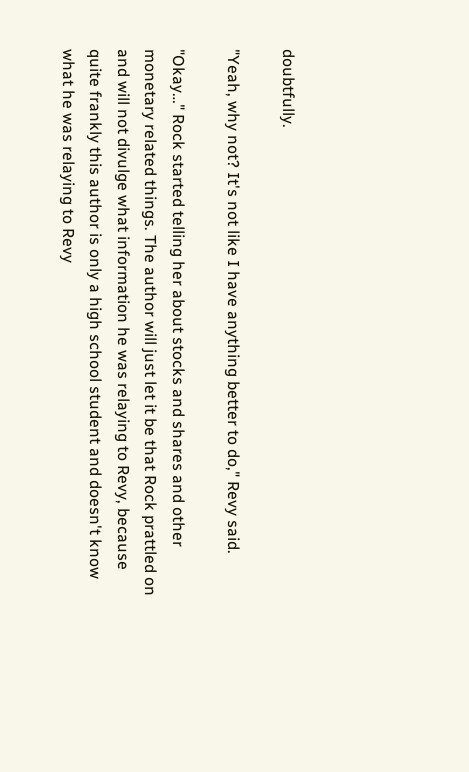doubtfully.

"Yeah, why not? It's not like I have anything better to do," Revy said.

"Okay…" Rock started telling her about stocks and shares and other monetary related things. The author will just let it be that Rock prattled on and will not divulge what information he was relaying to Revy, because quite frankly this author is only a high school student and doesn't know what he was relaying to Revy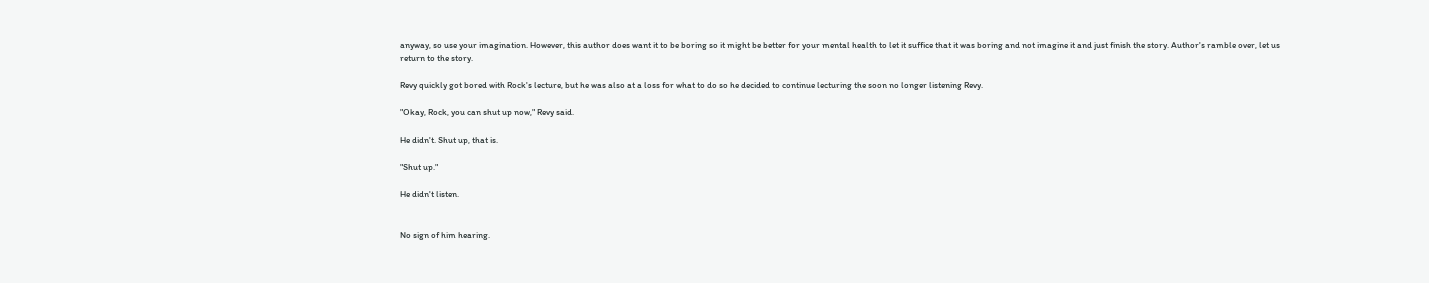anyway, so use your imagination. However, this author does want it to be boring so it might be better for your mental health to let it suffice that it was boring and not imagine it and just finish the story. Author's ramble over, let us return to the story.

Revy quickly got bored with Rock's lecture, but he was also at a loss for what to do so he decided to continue lecturing the soon no longer listening Revy.

"Okay, Rock, you can shut up now," Revy said.

He didn't. Shut up, that is.

"Shut up."

He didn't listen.


No sign of him hearing.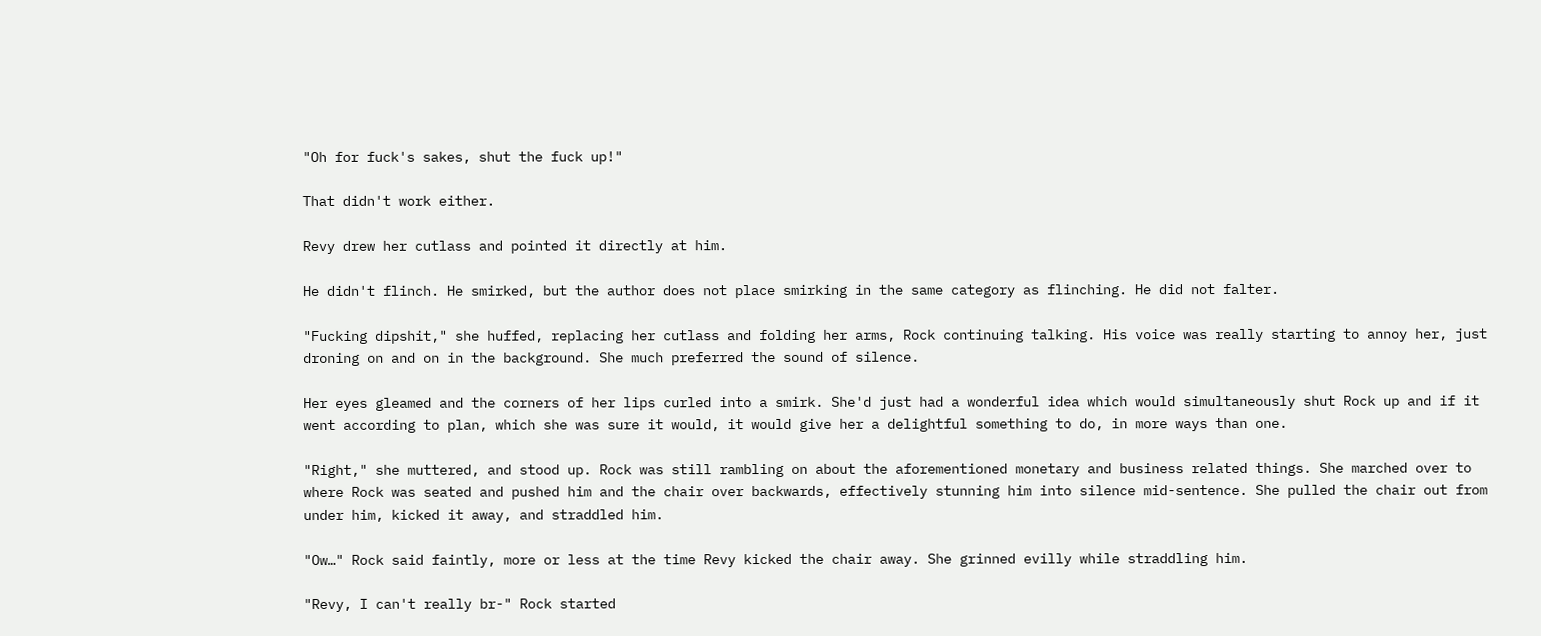"Oh for fuck's sakes, shut the fuck up!"

That didn't work either.

Revy drew her cutlass and pointed it directly at him.

He didn't flinch. He smirked, but the author does not place smirking in the same category as flinching. He did not falter.

"Fucking dipshit," she huffed, replacing her cutlass and folding her arms, Rock continuing talking. His voice was really starting to annoy her, just droning on and on in the background. She much preferred the sound of silence.

Her eyes gleamed and the corners of her lips curled into a smirk. She'd just had a wonderful idea which would simultaneously shut Rock up and if it went according to plan, which she was sure it would, it would give her a delightful something to do, in more ways than one.

"Right," she muttered, and stood up. Rock was still rambling on about the aforementioned monetary and business related things. She marched over to where Rock was seated and pushed him and the chair over backwards, effectively stunning him into silence mid-sentence. She pulled the chair out from under him, kicked it away, and straddled him.

"Ow…" Rock said faintly, more or less at the time Revy kicked the chair away. She grinned evilly while straddling him.

"Revy, I can't really br-" Rock started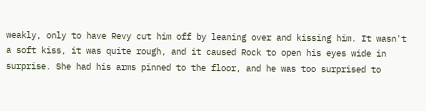weakly, only to have Revy cut him off by leaning over and kissing him. It wasn't a soft kiss, it was quite rough, and it caused Rock to open his eyes wide in surprise. She had his arms pinned to the floor, and he was too surprised to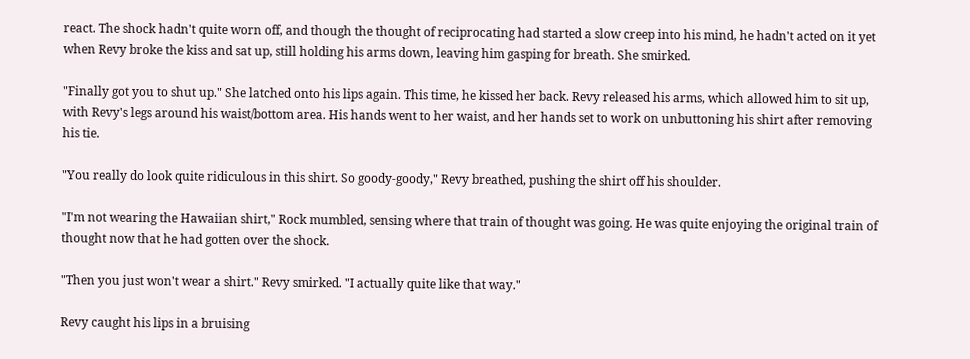react. The shock hadn't quite worn off, and though the thought of reciprocating had started a slow creep into his mind, he hadn't acted on it yet when Revy broke the kiss and sat up, still holding his arms down, leaving him gasping for breath. She smirked.

"Finally got you to shut up." She latched onto his lips again. This time, he kissed her back. Revy released his arms, which allowed him to sit up, with Revy's legs around his waist/bottom area. His hands went to her waist, and her hands set to work on unbuttoning his shirt after removing his tie.

"You really do look quite ridiculous in this shirt. So goody-goody," Revy breathed, pushing the shirt off his shoulder.

"I'm not wearing the Hawaiian shirt," Rock mumbled, sensing where that train of thought was going. He was quite enjoying the original train of thought now that he had gotten over the shock.

"Then you just won't wear a shirt." Revy smirked. "I actually quite like that way."

Revy caught his lips in a bruising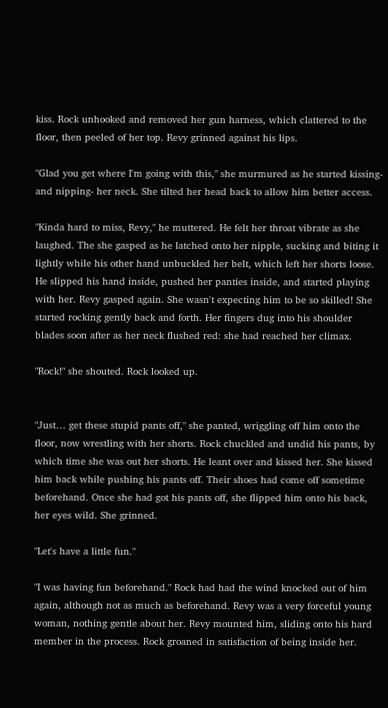kiss. Rock unhooked and removed her gun harness, which clattered to the floor, then peeled of her top. Revy grinned against his lips.

"Glad you get where I'm going with this," she murmured as he started kissing-and nipping- her neck. She tilted her head back to allow him better access.

"Kinda hard to miss, Revy," he muttered. He felt her throat vibrate as she laughed. The she gasped as he latched onto her nipple, sucking and biting it lightly while his other hand unbuckled her belt, which left her shorts loose. He slipped his hand inside, pushed her panties inside, and started playing with her. Revy gasped again. She wasn't expecting him to be so skilled! She started rocking gently back and forth. Her fingers dug into his shoulder blades soon after as her neck flushed red: she had reached her climax.

"Rock!" she shouted. Rock looked up.


"Just… get these stupid pants off," she panted, wriggling off him onto the floor, now wrestling with her shorts. Rock chuckled and undid his pants, by which time she was out her shorts. He leant over and kissed her. She kissed him back while pushing his pants off. Their shoes had come off sometime beforehand. Once she had got his pants off, she flipped him onto his back, her eyes wild. She grinned.

"Let's have a little fun."

"I was having fun beforehand." Rock had had the wind knocked out of him again, although not as much as beforehand. Revy was a very forceful young woman, nothing gentle about her. Revy mounted him, sliding onto his hard member in the process. Rock groaned in satisfaction of being inside her.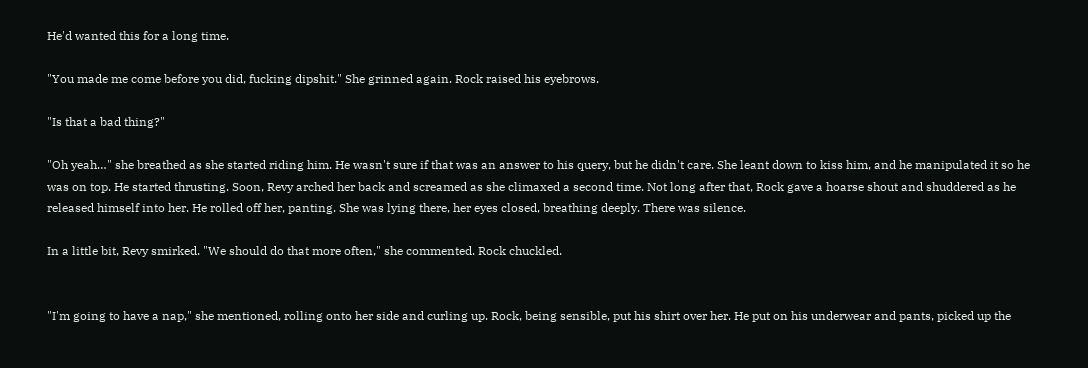He'd wanted this for a long time.

"You made me come before you did, fucking dipshit." She grinned again. Rock raised his eyebrows.

"Is that a bad thing?"

"Oh yeah…" she breathed as she started riding him. He wasn't sure if that was an answer to his query, but he didn't care. She leant down to kiss him, and he manipulated it so he was on top. He started thrusting. Soon, Revy arched her back and screamed as she climaxed a second time. Not long after that, Rock gave a hoarse shout and shuddered as he released himself into her. He rolled off her, panting. She was lying there, her eyes closed, breathing deeply. There was silence.

In a little bit, Revy smirked. "We should do that more often," she commented. Rock chuckled.


"I'm going to have a nap," she mentioned, rolling onto her side and curling up. Rock, being sensible, put his shirt over her. He put on his underwear and pants, picked up the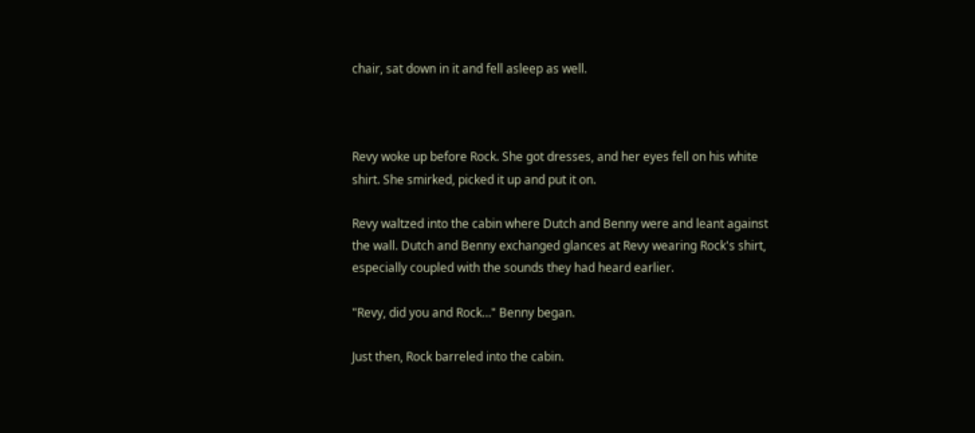chair, sat down in it and fell asleep as well.



Revy woke up before Rock. She got dresses, and her eyes fell on his white shirt. She smirked, picked it up and put it on.

Revy waltzed into the cabin where Dutch and Benny were and leant against the wall. Dutch and Benny exchanged glances at Revy wearing Rock's shirt, especially coupled with the sounds they had heard earlier.

"Revy, did you and Rock…" Benny began.

Just then, Rock barreled into the cabin.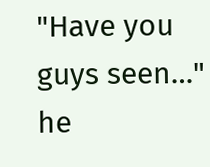"Have you guys seen…" he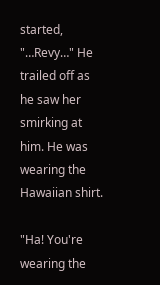started, "…Revy…" He trailed off as he saw her smirking at him. He was wearing the Hawaiian shirt.

"Ha! You're wearing the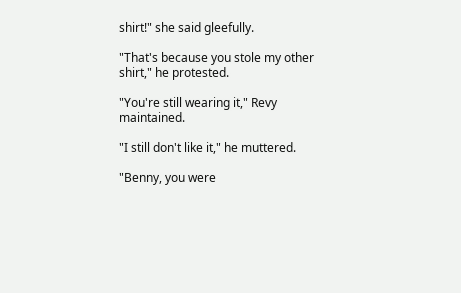shirt!" she said gleefully.

"That's because you stole my other shirt," he protested.

"You're still wearing it," Revy maintained.

"I still don't like it," he muttered.

"Benny, you were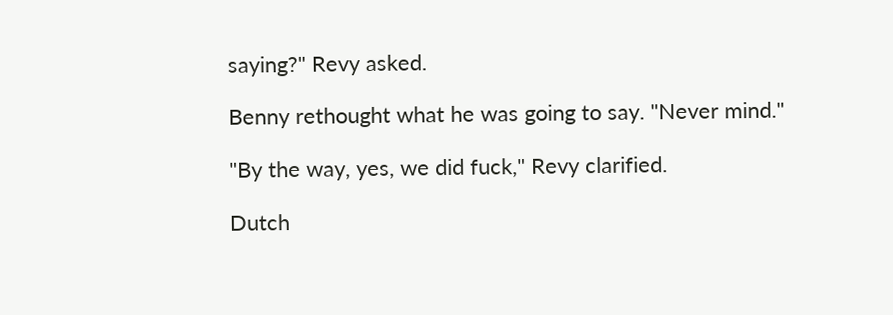saying?" Revy asked.

Benny rethought what he was going to say. "Never mind."

"By the way, yes, we did fuck," Revy clarified.

Dutch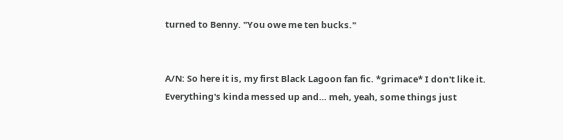turned to Benny. "You owe me ten bucks."


A/N: So here it is, my first Black Lagoon fan fic. *grimace* I don't like it. Everything's kinda messed up and… meh, yeah, some things just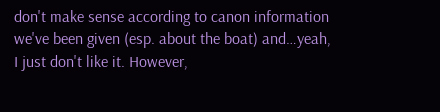don't make sense according to canon information we've been given (esp. about the boat) and…yeah, I just don't like it. However,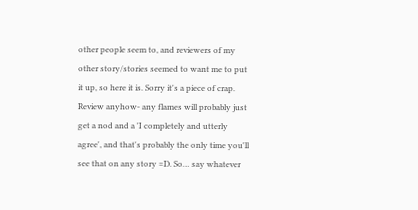other people seem to, and reviewers of my other story/stories seemed to want me to put it up, so here it is. Sorry it's a piece of crap. Review anyhow- any flames will probably just get a nod and a 'I completely and utterly agree', and that's probably the only time you'll see that on any story =D. So… say whatever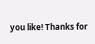you like! Thanks for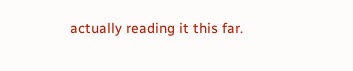actually reading it this far.